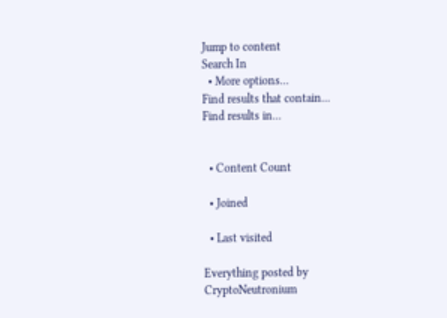Jump to content
Search In
  • More options...
Find results that contain...
Find results in...


  • Content Count

  • Joined

  • Last visited

Everything posted by CryptoNeutronium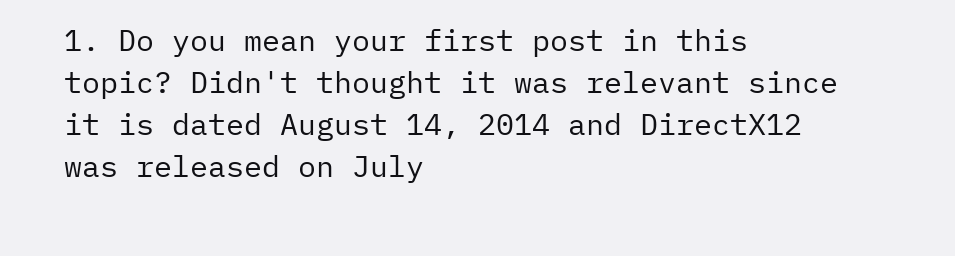1. Do you mean your first post in this topic? Didn't thought it was relevant since it is dated August 14, 2014 and DirectX12 was released on July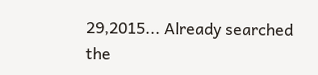29,2015... Already searched the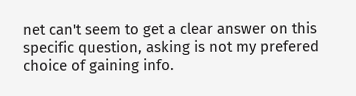net can't seem to get a clear answer on this specific question, asking is not my prefered choice of gaining info.